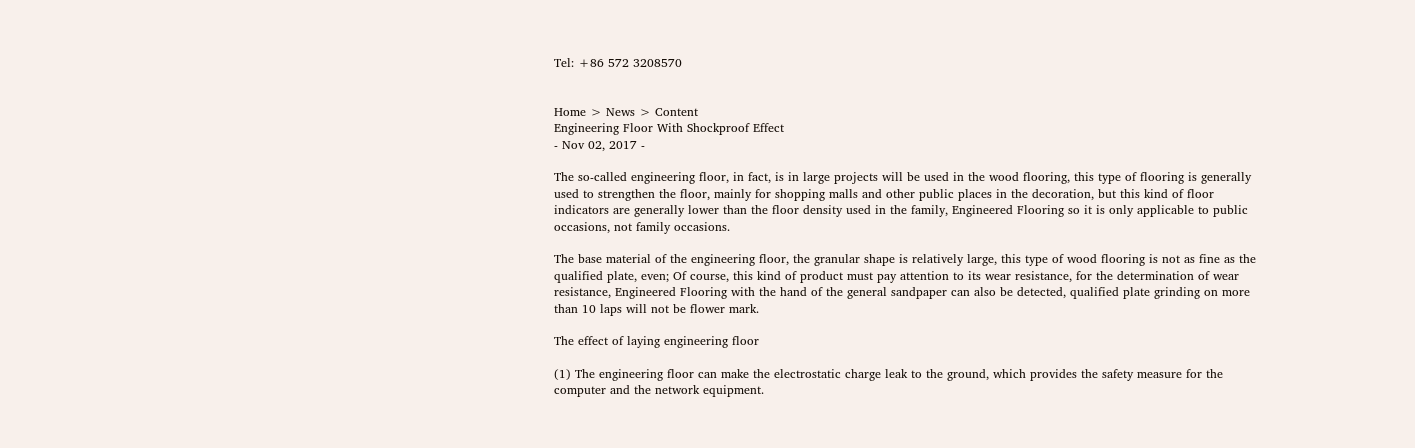Tel: +86 572 3208570


Home > News > Content
Engineering Floor With Shockproof Effect
- Nov 02, 2017 -

The so-called engineering floor, in fact, is in large projects will be used in the wood flooring, this type of flooring is generally used to strengthen the floor, mainly for shopping malls and other public places in the decoration, but this kind of floor indicators are generally lower than the floor density used in the family, Engineered Flooring so it is only applicable to public occasions, not family occasions.

The base material of the engineering floor, the granular shape is relatively large, this type of wood flooring is not as fine as the qualified plate, even; Of course, this kind of product must pay attention to its wear resistance, for the determination of wear resistance, Engineered Flooring with the hand of the general sandpaper can also be detected, qualified plate grinding on more than 10 laps will not be flower mark.

The effect of laying engineering floor

(1) The engineering floor can make the electrostatic charge leak to the ground, which provides the safety measure for the computer and the network equipment.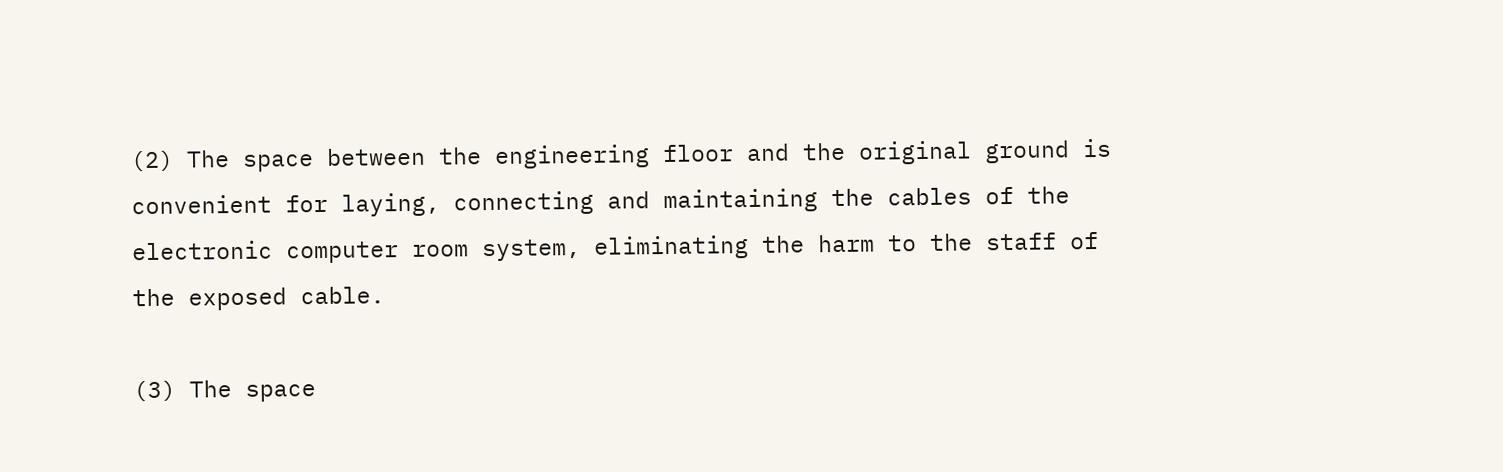(2) The space between the engineering floor and the original ground is convenient for laying, connecting and maintaining the cables of the electronic computer room system, eliminating the harm to the staff of the exposed cable.

(3) The space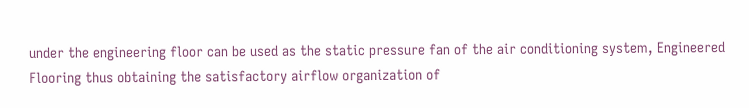under the engineering floor can be used as the static pressure fan of the air conditioning system, Engineered Flooring thus obtaining the satisfactory airflow organization of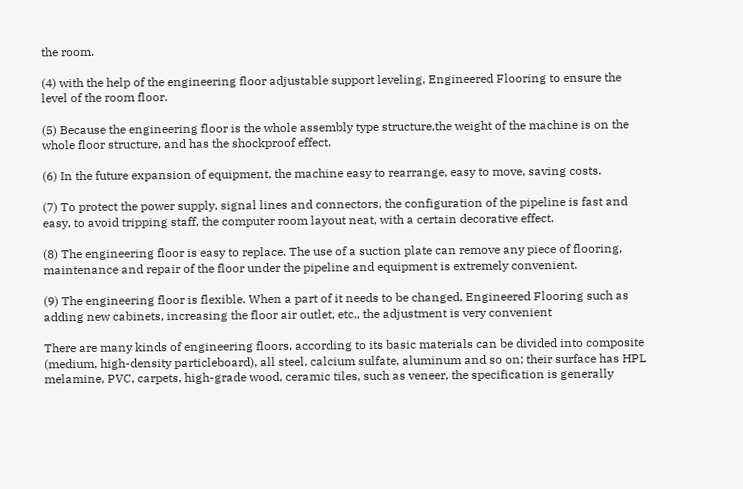the room.

(4) with the help of the engineering floor adjustable support leveling, Engineered Flooring to ensure the level of the room floor.

(5) Because the engineering floor is the whole assembly type structure,the weight of the machine is on the whole floor structure, and has the shockproof effect.

(6) In the future expansion of equipment, the machine easy to rearrange, easy to move, saving costs.

(7) To protect the power supply, signal lines and connectors, the configuration of the pipeline is fast and easy, to avoid tripping staff, the computer room layout neat, with a certain decorative effect.

(8) The engineering floor is easy to replace. The use of a suction plate can remove any piece of flooring, maintenance and repair of the floor under the pipeline and equipment is extremely convenient.

(9) The engineering floor is flexible. When a part of it needs to be changed, Engineered Flooring such as adding new cabinets, increasing the floor air outlet, etc., the adjustment is very convenient

There are many kinds of engineering floors, according to its basic materials can be divided into composite (medium, high-density particleboard), all steel, calcium sulfate, aluminum and so on; their surface has HPL melamine, PVC, carpets, high-grade wood, ceramic tiles, such as veneer, the specification is generally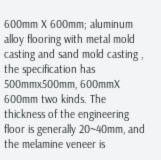600mm X 600mm; aluminum alloy flooring with metal mold casting and sand mold casting , the specification has 500mmx500mm, 600mmX 600mm two kinds. The thickness of the engineering floor is generally 20~40mm, and the melamine veneer is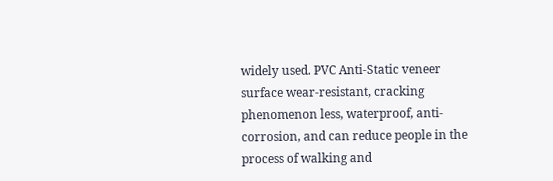widely used. PVC Anti-Static veneer surface wear-resistant, cracking phenomenon less, waterproof, anti-corrosion, and can reduce people in the process of walking and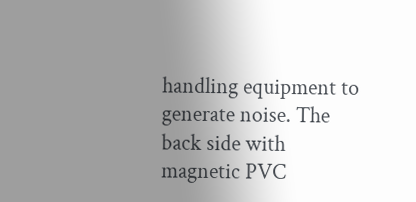handling equipment to generate noise. The back side with magnetic PVC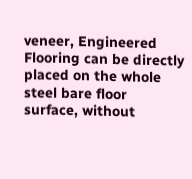veneer, Engineered Flooring can be directly placed on the whole steel bare floor surface, without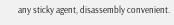any sticky agent, disassembly convenient.